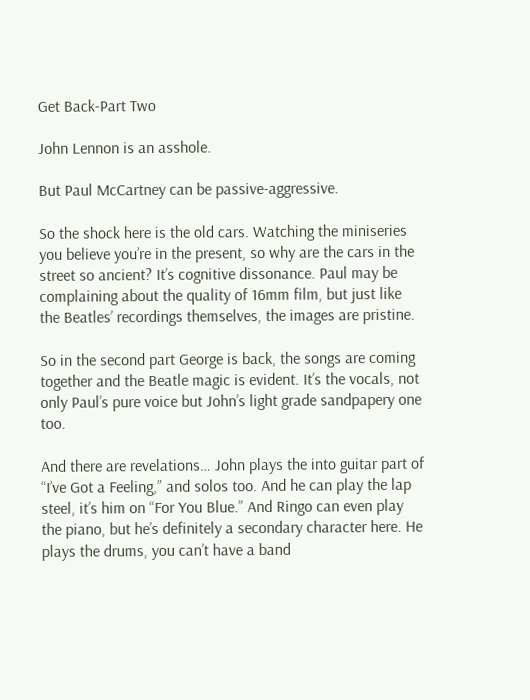Get Back-Part Two

John Lennon is an asshole.

But Paul McCartney can be passive-aggressive.

So the shock here is the old cars. Watching the miniseries you believe you’re in the present, so why are the cars in the street so ancient? It’s cognitive dissonance. Paul may be complaining about the quality of 16mm film, but just like the Beatles’ recordings themselves, the images are pristine.

So in the second part George is back, the songs are coming together and the Beatle magic is evident. It’s the vocals, not only Paul’s pure voice but John’s light grade sandpapery one too.

And there are revelations… John plays the into guitar part of “I’ve Got a Feeling,” and solos too. And he can play the lap steel, it’s him on “For You Blue.” And Ringo can even play the piano, but he’s definitely a secondary character here. He plays the drums, you can’t have a band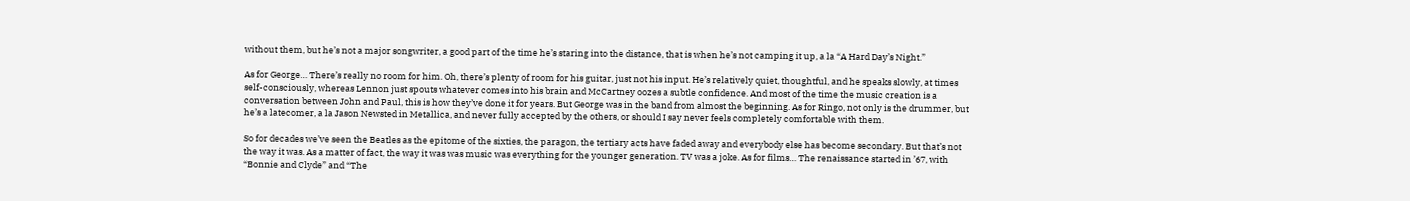without them, but he’s not a major songwriter, a good part of the time he’s staring into the distance, that is when he’s not camping it up, a la “A Hard Day’s Night.”

As for George… There’s really no room for him. Oh, there’s plenty of room for his guitar, just not his input. He’s relatively quiet, thoughtful, and he speaks slowly, at times self-consciously, whereas Lennon just spouts whatever comes into his brain and McCartney oozes a subtle confidence. And most of the time the music creation is a conversation between John and Paul, this is how they’ve done it for years. But George was in the band from almost the beginning. As for Ringo, not only is the drummer, but he’s a latecomer, a la Jason Newsted in Metallica, and never fully accepted by the others, or should I say never feels completely comfortable with them.

So for decades we’ve seen the Beatles as the epitome of the sixties, the paragon, the tertiary acts have faded away and everybody else has become secondary. But that’s not the way it was. As a matter of fact, the way it was was music was everything for the younger generation. TV was a joke. As for films… The renaissance started in ’67, with “Bonnie and Clyde” and “The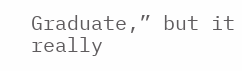Graduate,” but it really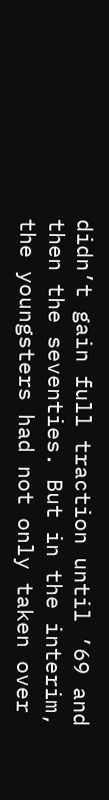didn’t gain full traction until ’69 and then the seventies. But in the interim, the youngsters had not only taken over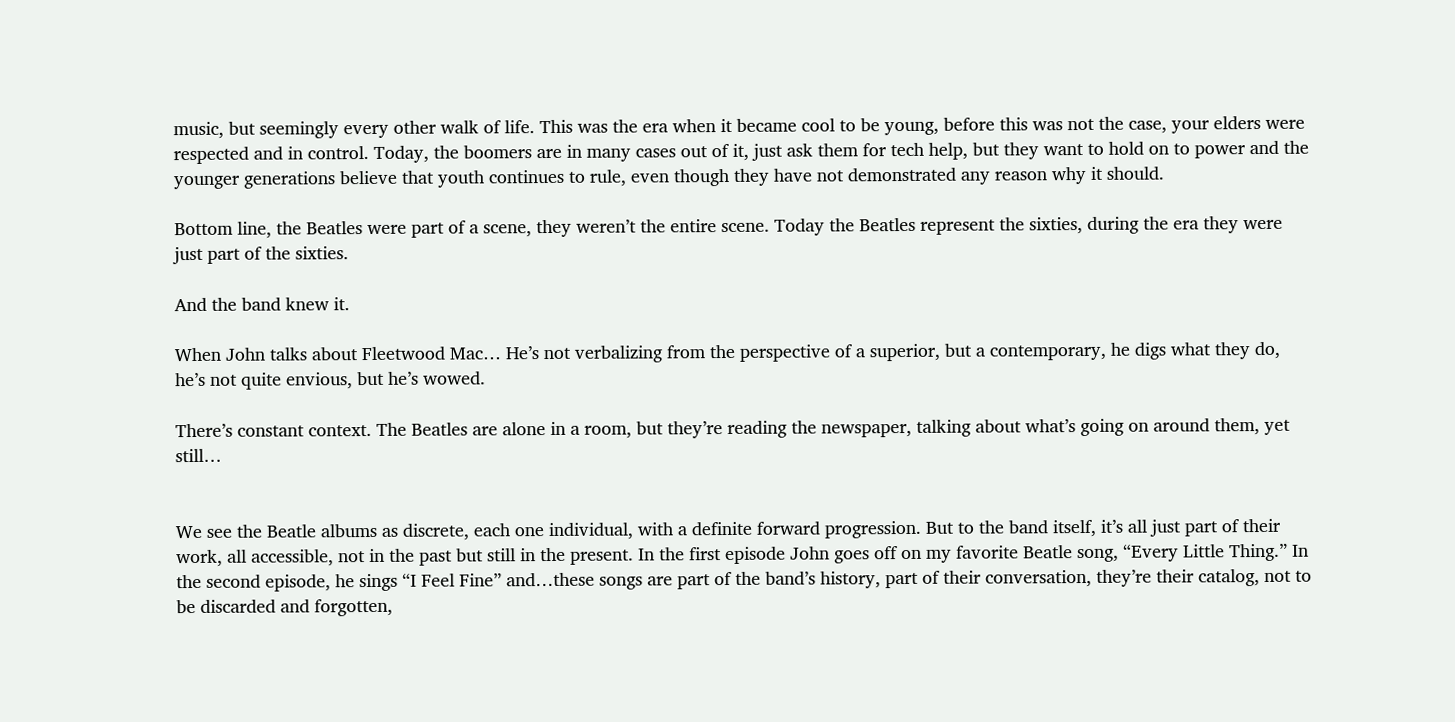music, but seemingly every other walk of life. This was the era when it became cool to be young, before this was not the case, your elders were respected and in control. Today, the boomers are in many cases out of it, just ask them for tech help, but they want to hold on to power and the younger generations believe that youth continues to rule, even though they have not demonstrated any reason why it should.

Bottom line, the Beatles were part of a scene, they weren’t the entire scene. Today the Beatles represent the sixties, during the era they were just part of the sixties.

And the band knew it.

When John talks about Fleetwood Mac… He’s not verbalizing from the perspective of a superior, but a contemporary, he digs what they do, he’s not quite envious, but he’s wowed.

There’s constant context. The Beatles are alone in a room, but they’re reading the newspaper, talking about what’s going on around them, yet still…


We see the Beatle albums as discrete, each one individual, with a definite forward progression. But to the band itself, it’s all just part of their work, all accessible, not in the past but still in the present. In the first episode John goes off on my favorite Beatle song, “Every Little Thing.” In the second episode, he sings “I Feel Fine” and…these songs are part of the band’s history, part of their conversation, they’re their catalog, not to be discarded and forgotten,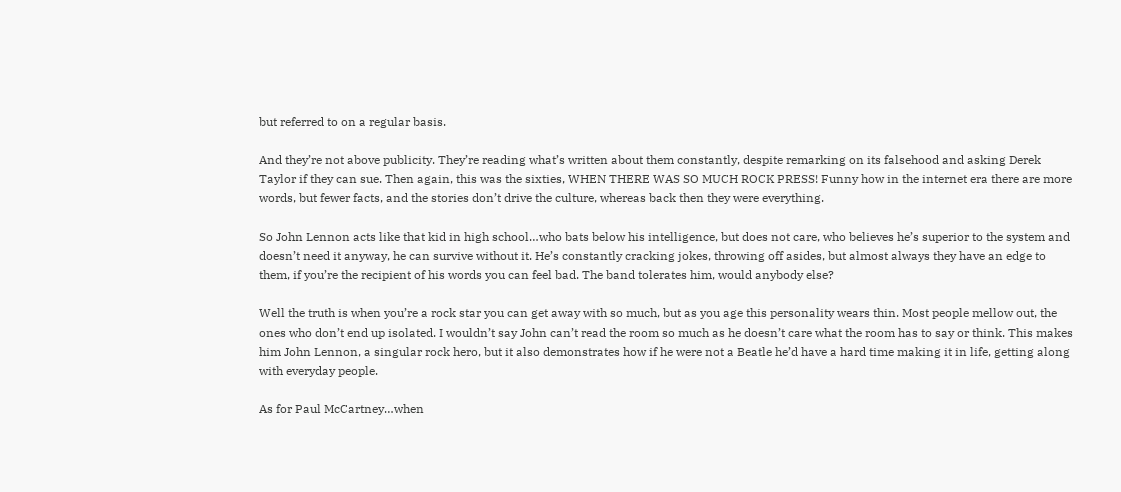but referred to on a regular basis.

And they’re not above publicity. They’re reading what’s written about them constantly, despite remarking on its falsehood and asking Derek Taylor if they can sue. Then again, this was the sixties, WHEN THERE WAS SO MUCH ROCK PRESS! Funny how in the internet era there are more words, but fewer facts, and the stories don’t drive the culture, whereas back then they were everything.

So John Lennon acts like that kid in high school…who bats below his intelligence, but does not care, who believes he’s superior to the system and doesn’t need it anyway, he can survive without it. He’s constantly cracking jokes, throwing off asides, but almost always they have an edge to them, if you’re the recipient of his words you can feel bad. The band tolerates him, would anybody else?

Well the truth is when you’re a rock star you can get away with so much, but as you age this personality wears thin. Most people mellow out, the ones who don’t end up isolated. I wouldn’t say John can’t read the room so much as he doesn’t care what the room has to say or think. This makes him John Lennon, a singular rock hero, but it also demonstrates how if he were not a Beatle he’d have a hard time making it in life, getting along with everyday people.

As for Paul McCartney…when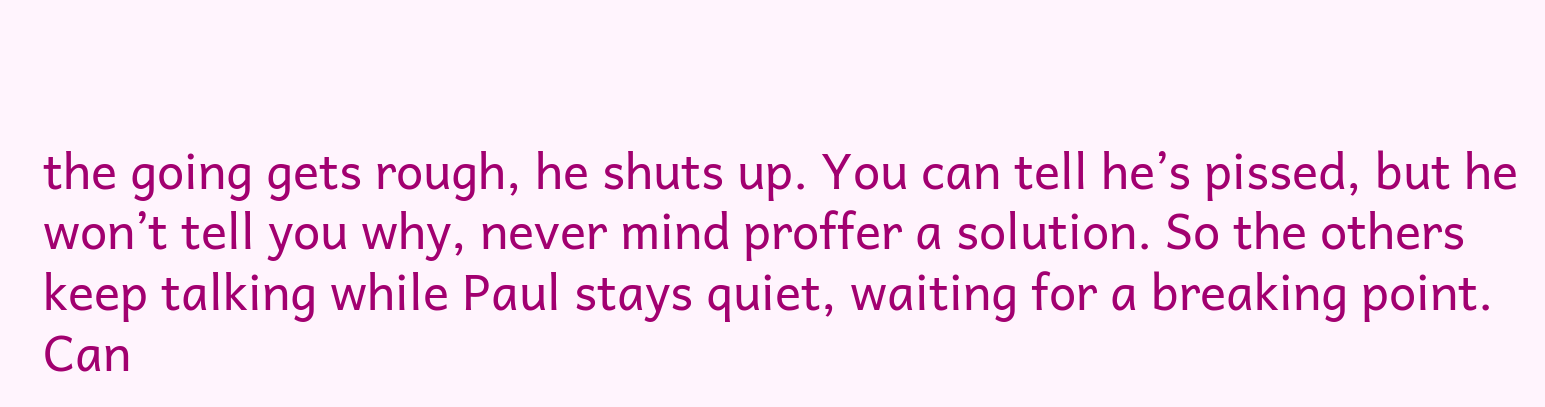the going gets rough, he shuts up. You can tell he’s pissed, but he won’t tell you why, never mind proffer a solution. So the others keep talking while Paul stays quiet, waiting for a breaking point. Can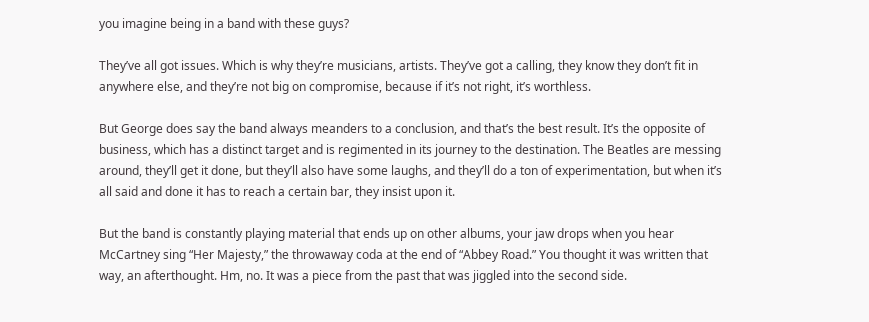you imagine being in a band with these guys?

They’ve all got issues. Which is why they’re musicians, artists. They’ve got a calling, they know they don’t fit in anywhere else, and they’re not big on compromise, because if it’s not right, it’s worthless.

But George does say the band always meanders to a conclusion, and that’s the best result. It’s the opposite of business, which has a distinct target and is regimented in its journey to the destination. The Beatles are messing around, they’ll get it done, but they’ll also have some laughs, and they’ll do a ton of experimentation, but when it’s all said and done it has to reach a certain bar, they insist upon it.

But the band is constantly playing material that ends up on other albums, your jaw drops when you hear McCartney sing “Her Majesty,” the throwaway coda at the end of “Abbey Road.” You thought it was written that way, an afterthought. Hm, no. It was a piece from the past that was jiggled into the second side.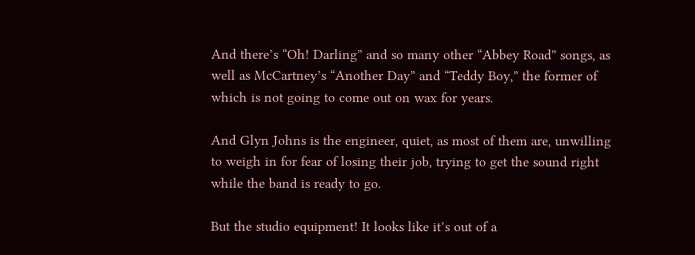And there’s “Oh! Darling” and so many other “Abbey Road” songs, as well as McCartney’s “Another Day” and “Teddy Boy,” the former of which is not going to come out on wax for years.

And Glyn Johns is the engineer, quiet, as most of them are, unwilling to weigh in for fear of losing their job, trying to get the sound right while the band is ready to go.

But the studio equipment! It looks like it’s out of a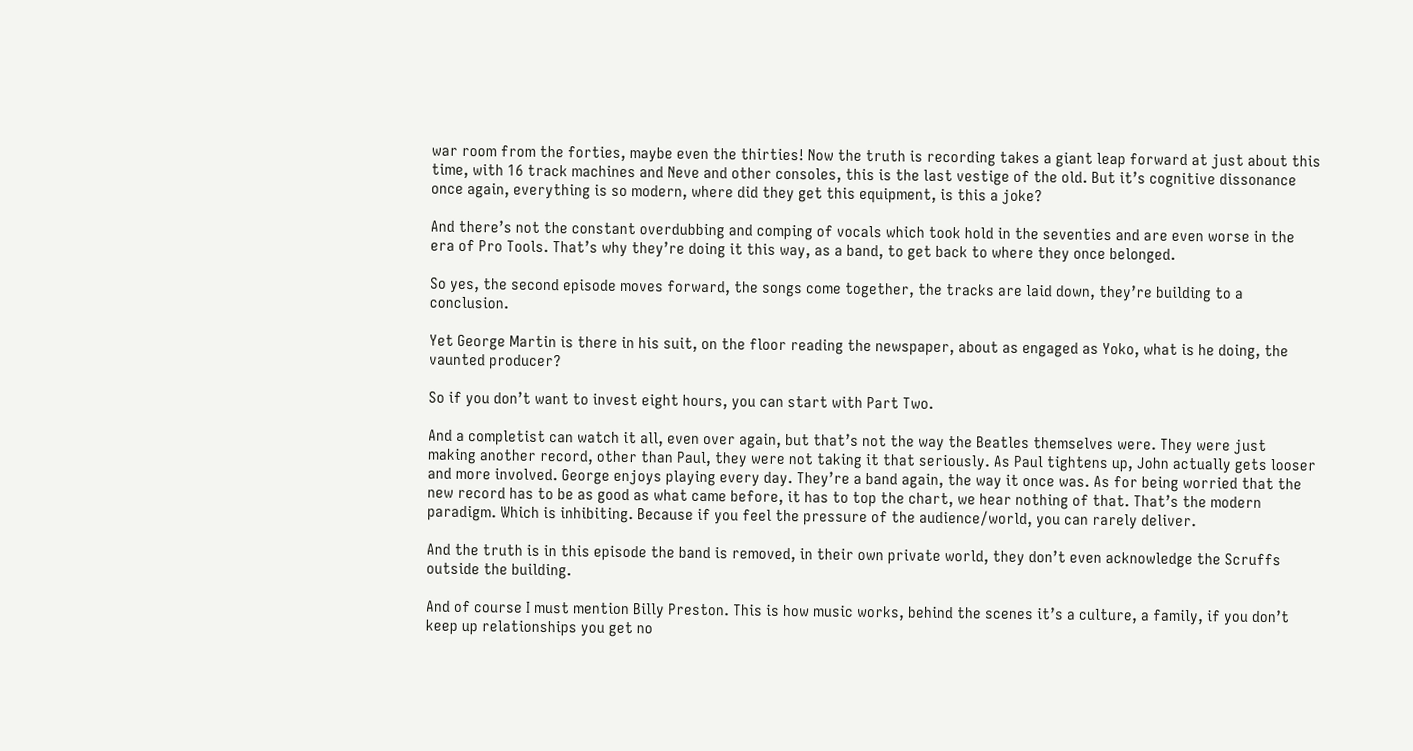war room from the forties, maybe even the thirties! Now the truth is recording takes a giant leap forward at just about this time, with 16 track machines and Neve and other consoles, this is the last vestige of the old. But it’s cognitive dissonance once again, everything is so modern, where did they get this equipment, is this a joke?

And there’s not the constant overdubbing and comping of vocals which took hold in the seventies and are even worse in the era of Pro Tools. That’s why they’re doing it this way, as a band, to get back to where they once belonged.

So yes, the second episode moves forward, the songs come together, the tracks are laid down, they’re building to a conclusion.

Yet George Martin is there in his suit, on the floor reading the newspaper, about as engaged as Yoko, what is he doing, the vaunted producer?

So if you don’t want to invest eight hours, you can start with Part Two.

And a completist can watch it all, even over again, but that’s not the way the Beatles themselves were. They were just making another record, other than Paul, they were not taking it that seriously. As Paul tightens up, John actually gets looser and more involved. George enjoys playing every day. They’re a band again, the way it once was. As for being worried that the new record has to be as good as what came before, it has to top the chart, we hear nothing of that. That’s the modern paradigm. Which is inhibiting. Because if you feel the pressure of the audience/world, you can rarely deliver.

And the truth is in this episode the band is removed, in their own private world, they don’t even acknowledge the Scruffs outside the building.

And of course I must mention Billy Preston. This is how music works, behind the scenes it’s a culture, a family, if you don’t keep up relationships you get no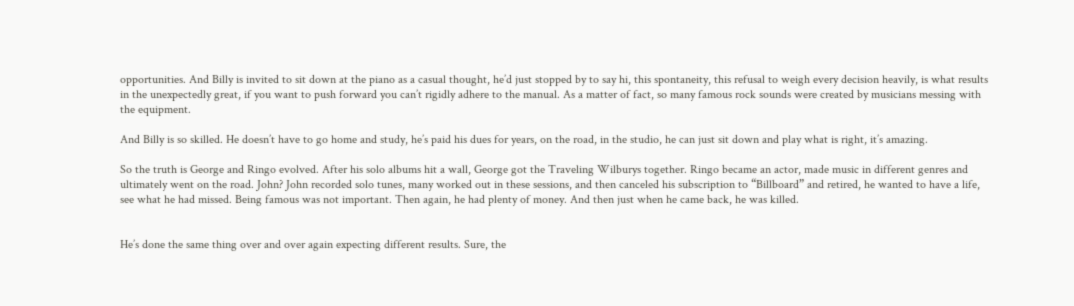opportunities. And Billy is invited to sit down at the piano as a casual thought, he’d just stopped by to say hi, this spontaneity, this refusal to weigh every decision heavily, is what results in the unexpectedly great, if you want to push forward you can’t rigidly adhere to the manual. As a matter of fact, so many famous rock sounds were created by musicians messing with the equipment.

And Billy is so skilled. He doesn’t have to go home and study, he’s paid his dues for years, on the road, in the studio, he can just sit down and play what is right, it’s amazing.

So the truth is George and Ringo evolved. After his solo albums hit a wall, George got the Traveling Wilburys together. Ringo became an actor, made music in different genres and ultimately went on the road. John? John recorded solo tunes, many worked out in these sessions, and then canceled his subscription to “Billboard” and retired, he wanted to have a life, see what he had missed. Being famous was not important. Then again, he had plenty of money. And then just when he came back, he was killed.


He’s done the same thing over and over again expecting different results. Sure, the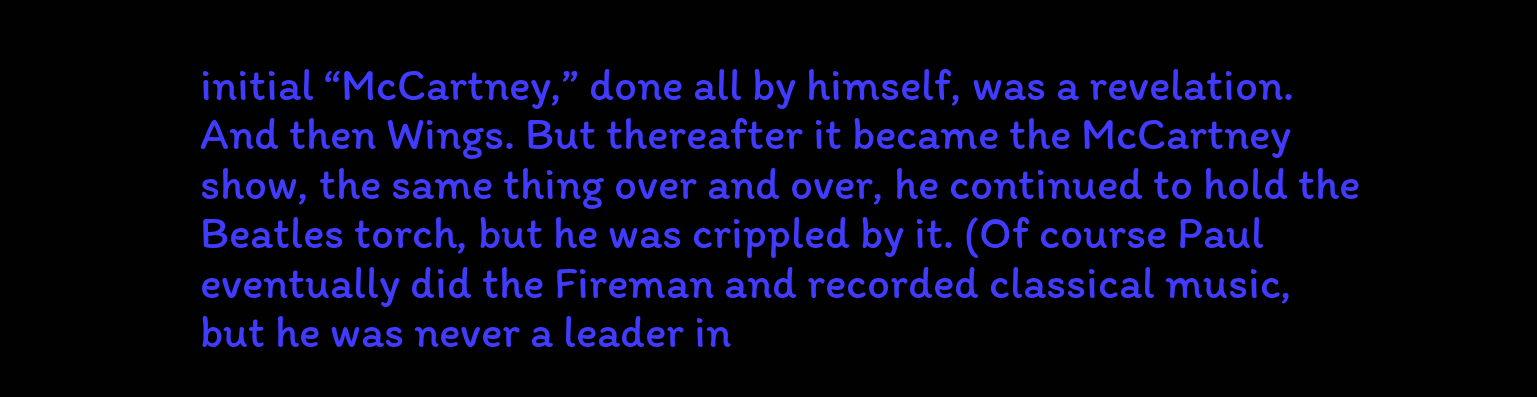initial “McCartney,” done all by himself, was a revelation. And then Wings. But thereafter it became the McCartney show, the same thing over and over, he continued to hold the Beatles torch, but he was crippled by it. (Of course Paul eventually did the Fireman and recorded classical music, but he was never a leader in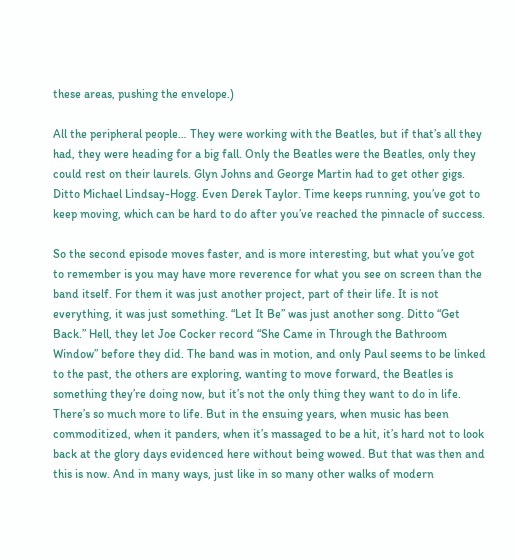these areas, pushing the envelope.)

All the peripheral people… They were working with the Beatles, but if that’s all they had, they were heading for a big fall. Only the Beatles were the Beatles, only they could rest on their laurels. Glyn Johns and George Martin had to get other gigs. Ditto Michael Lindsay-Hogg. Even Derek Taylor. Time keeps running, you’ve got to keep moving, which can be hard to do after you’ve reached the pinnacle of success.

So the second episode moves faster, and is more interesting, but what you’ve got to remember is you may have more reverence for what you see on screen than the band itself. For them it was just another project, part of their life. It is not everything, it was just something. “Let It Be” was just another song. Ditto “Get Back.” Hell, they let Joe Cocker record “She Came in Through the Bathroom Window” before they did. The band was in motion, and only Paul seems to be linked to the past, the others are exploring, wanting to move forward, the Beatles is something they’re doing now, but it’s not the only thing they want to do in life. There’s so much more to life. But in the ensuing years, when music has been commoditized, when it panders, when it’s massaged to be a hit, it’s hard not to look back at the glory days evidenced here without being wowed. But that was then and this is now. And in many ways, just like in so many other walks of modern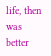life, then was better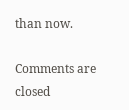than now.

Comments are closed